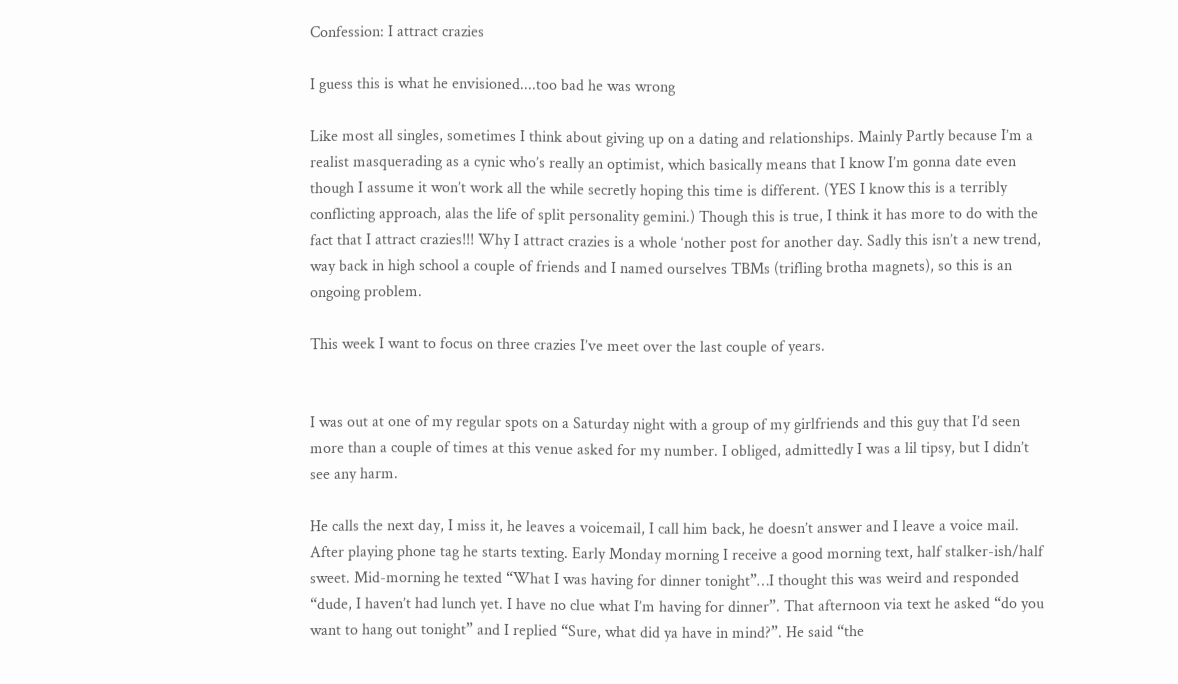Confession: I attract crazies

I guess this is what he envisioned....too bad he was wrong

Like most all singles, sometimes I think about giving up on a dating and relationships. Mainly Partly because I’m a realist masquerading as a cynic who’s really an optimist, which basically means that I know I’m gonna date even though I assume it won’t work all the while secretly hoping this time is different. (YES I know this is a terribly conflicting approach, alas the life of split personality gemini.) Though this is true, I think it has more to do with the fact that I attract crazies!!! Why I attract crazies is a whole ‘nother post for another day. Sadly this isn’t a new trend, way back in high school a couple of friends and I named ourselves TBMs (trifling brotha magnets), so this is an ongoing problem.

This week I want to focus on three crazies I’ve meet over the last couple of years.


I was out at one of my regular spots on a Saturday night with a group of my girlfriends and this guy that I’d seen more than a couple of times at this venue asked for my number. I obliged, admittedly I was a lil tipsy, but I didn’t see any harm.

He calls the next day, I miss it, he leaves a voicemail, I call him back, he doesn’t answer and I leave a voice mail. After playing phone tag he starts texting. Early Monday morning I receive a good morning text, half stalker-ish/half sweet. Mid-morning he texted “What I was having for dinner tonight”…I thought this was weird and responded “dude, I haven’t had lunch yet. I have no clue what I’m having for dinner”. That afternoon via text he asked “do you want to hang out tonight” and I replied “Sure, what did ya have in mind?”. He said “the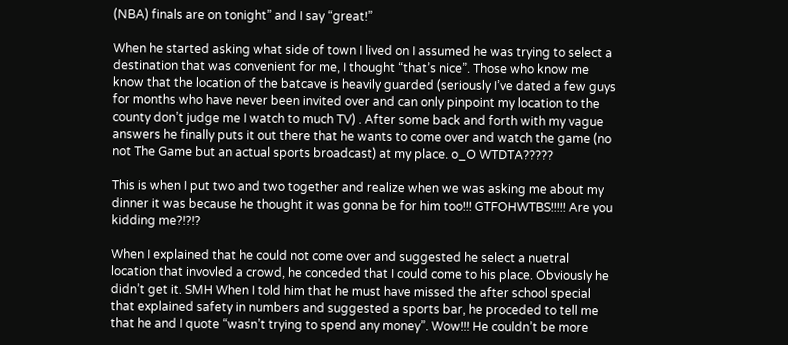(NBA) finals are on tonight” and I say “great!”

When he started asking what side of town I lived on I assumed he was trying to select a destination that was convenient for me, I thought “that’s nice”. Those who know me know that the location of the batcave is heavily guarded (seriously I’ve dated a few guys for months who have never been invited over and can only pinpoint my location to the county don’t judge me I watch to much TV) . After some back and forth with my vague answers he finally puts it out there that he wants to come over and watch the game (no not The Game but an actual sports broadcast) at my place. o_O WTDTA?????

This is when I put two and two together and realize when we was asking me about my dinner it was because he thought it was gonna be for him too!!! GTFOHWTBS!!!!! Are you kidding me?!?!?

When I explained that he could not come over and suggested he select a nuetral location that invovled a crowd, he conceded that I could come to his place. Obviously he didn’t get it. SMH When I told him that he must have missed the after school special that explained safety in numbers and suggested a sports bar, he proceded to tell me that he and I quote “wasn’t trying to spend any money”. Wow!!! He couldn’t be more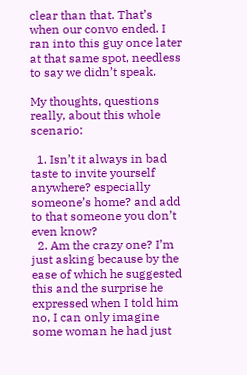clear than that. That’s when our convo ended. I ran into this guy once later at that same spot, needless to say we didn’t speak.

My thoughts, questions really, about this whole scenario:

  1. Isn’t it always in bad taste to invite yourself anywhere? especially someone’s home? and add to that someone you don’t even know?
  2. Am the crazy one? I’m just asking because by the ease of which he suggested this and the surprise he expressed when I told him no, I can only imagine some woman he had just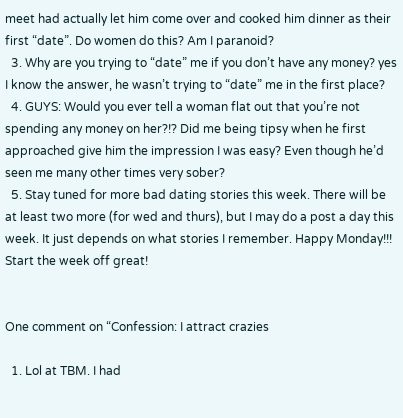meet had actually let him come over and cooked him dinner as their first “date”. Do women do this? Am I paranoid?
  3. Why are you trying to “date” me if you don’t have any money? yes I know the answer, he wasn’t trying to “date” me in the first place?
  4. GUYS: Would you ever tell a woman flat out that you’re not spending any money on her?!? Did me being tipsy when he first approached give him the impression I was easy? Even though he’d seen me many other times very sober?
  5. Stay tuned for more bad dating stories this week. There will be at least two more (for wed and thurs), but I may do a post a day this week. It just depends on what stories I remember. Happy Monday!!! Start the week off great!


One comment on “Confession: I attract crazies

  1. Lol at TBM. I had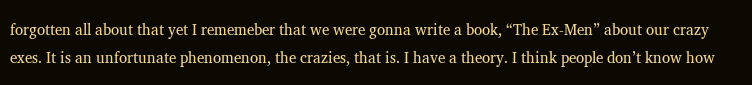forgotten all about that yet I rememeber that we were gonna write a book, “The Ex-Men” about our crazy exes. It is an unfortunate phenomenon, the crazies, that is. I have a theory. I think people don’t know how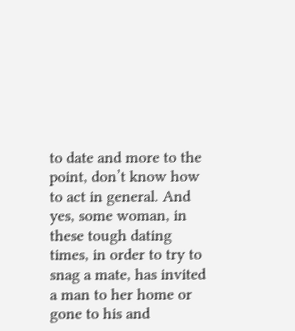to date and more to the point, don’t know how to act in general. And yes, some woman, in these tough dating times, in order to try to snag a mate, has invited a man to her home or gone to his and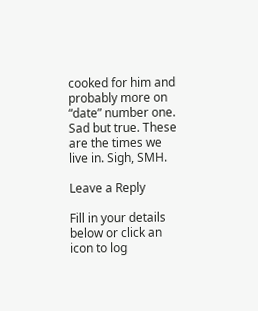cooked for him and probably more on “date” number one. Sad but true. These are the times we live in. Sigh, SMH.

Leave a Reply

Fill in your details below or click an icon to log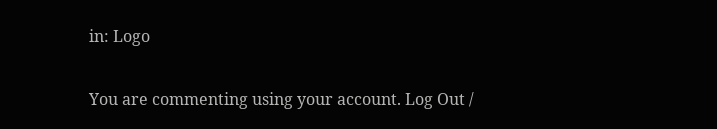in: Logo

You are commenting using your account. Log Out /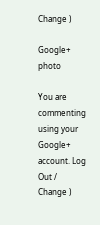Change )

Google+ photo

You are commenting using your Google+ account. Log Out /  Change )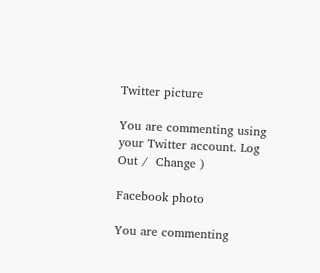Twitter picture

You are commenting using your Twitter account. Log Out /  Change )

Facebook photo

You are commenting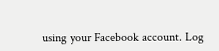using your Facebook account. Log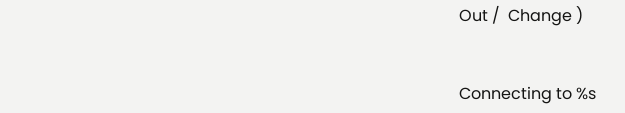Out /  Change )


Connecting to %s